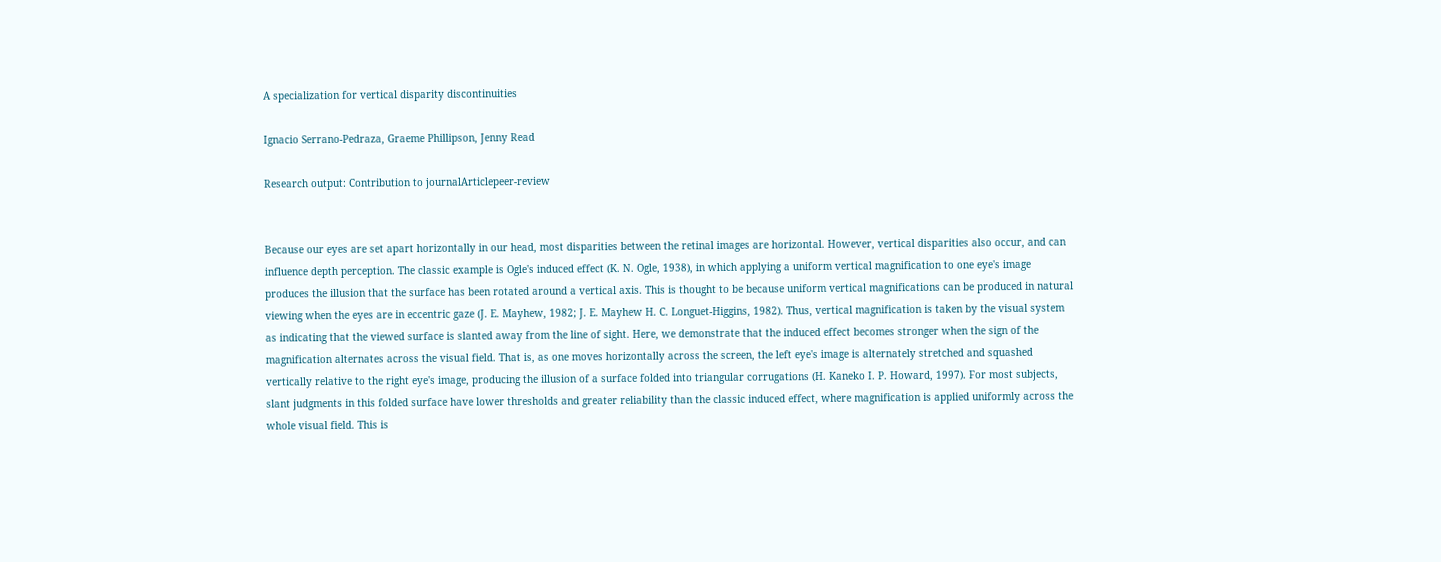A specialization for vertical disparity discontinuities

Ignacio Serrano-Pedraza, Graeme Phillipson, Jenny Read

Research output: Contribution to journalArticlepeer-review


Because our eyes are set apart horizontally in our head, most disparities between the retinal images are horizontal. However, vertical disparities also occur, and can influence depth perception. The classic example is Ogle's induced effect (K. N. Ogle, 1938), in which applying a uniform vertical magnification to one eye's image produces the illusion that the surface has been rotated around a vertical axis. This is thought to be because uniform vertical magnifications can be produced in natural viewing when the eyes are in eccentric gaze (J. E. Mayhew, 1982; J. E. Mayhew H. C. Longuet-Higgins, 1982). Thus, vertical magnification is taken by the visual system as indicating that the viewed surface is slanted away from the line of sight. Here, we demonstrate that the induced effect becomes stronger when the sign of the magnification alternates across the visual field. That is, as one moves horizontally across the screen, the left eye's image is alternately stretched and squashed vertically relative to the right eye's image, producing the illusion of a surface folded into triangular corrugations (H. Kaneko I. P. Howard, 1997). For most subjects, slant judgments in this folded surface have lower thresholds and greater reliability than the classic induced effect, where magnification is applied uniformly across the whole visual field. This is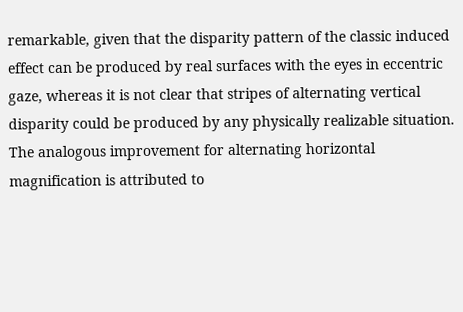remarkable, given that the disparity pattern of the classic induced effect can be produced by real surfaces with the eyes in eccentric gaze, whereas it is not clear that stripes of alternating vertical disparity could be produced by any physically realizable situation. The analogous improvement for alternating horizontal magnification is attributed to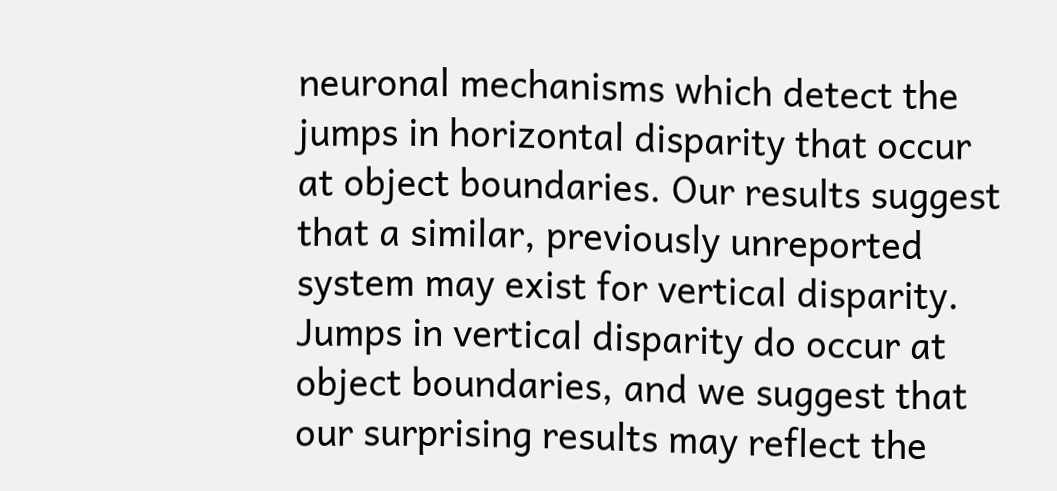neuronal mechanisms which detect the jumps in horizontal disparity that occur at object boundaries. Our results suggest that a similar, previously unreported system may exist for vertical disparity. Jumps in vertical disparity do occur at object boundaries, and we suggest that our surprising results may reflect the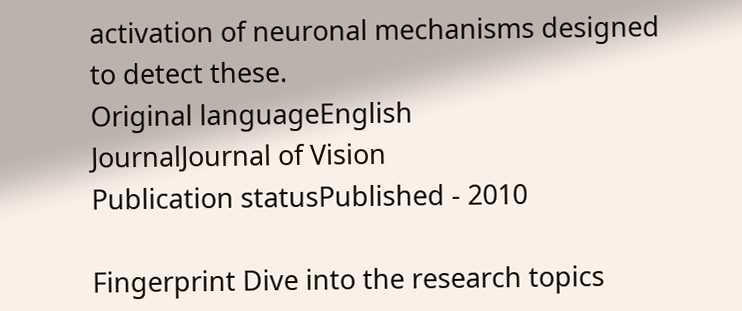activation of neuronal mechanisms designed to detect these.
Original languageEnglish
JournalJournal of Vision
Publication statusPublished - 2010

Fingerprint Dive into the research topics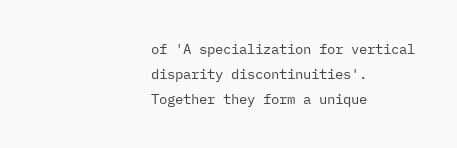of 'A specialization for vertical disparity discontinuities'. Together they form a unique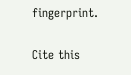fingerprint.

Cite this